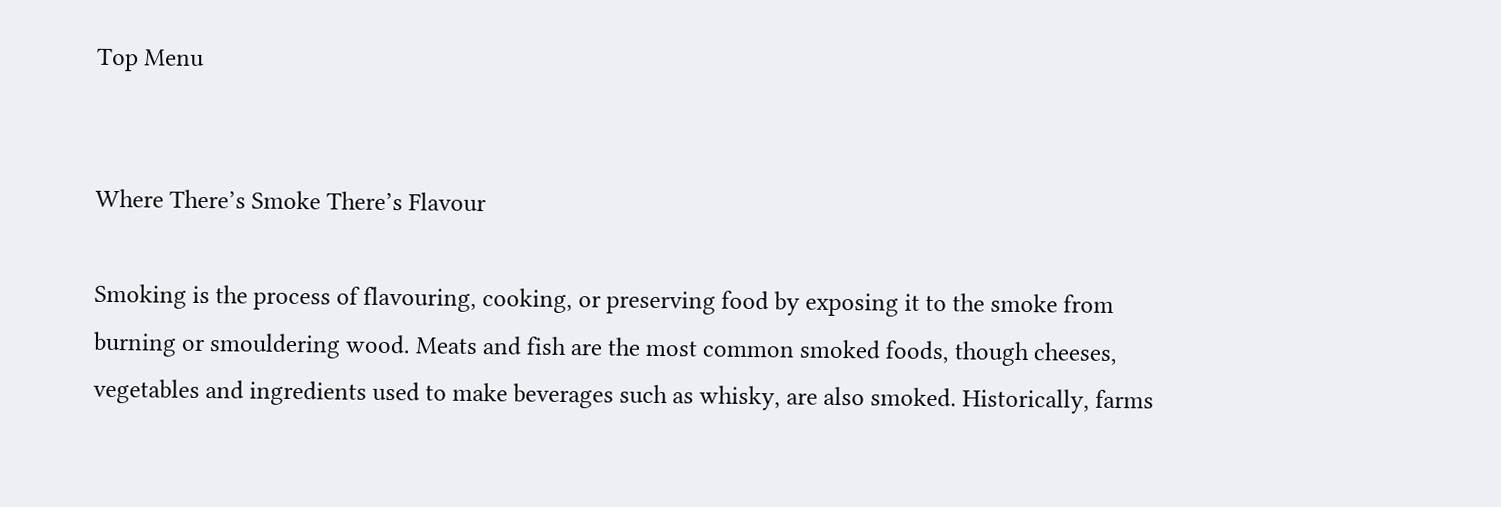Top Menu


Where There’s Smoke There’s Flavour

Smoking is the process of flavouring, cooking, or preserving food by exposing it to the smoke from burning or smouldering wood. Meats and fish are the most common smoked foods, though cheeses, vegetables and ingredients used to make beverages such as whisky, are also smoked. Historically, farms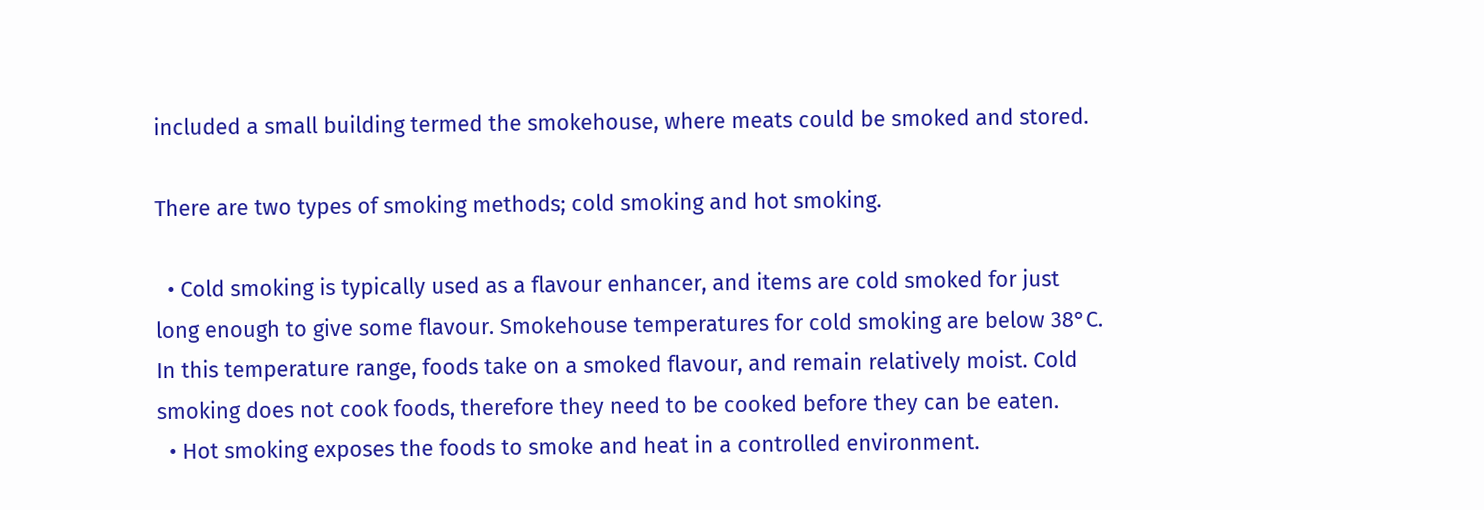included a small building termed the smokehouse, where meats could be smoked and stored.

There are two types of smoking methods; cold smoking and hot smoking.

  • Cold smoking is typically used as a flavour enhancer, and items are cold smoked for just long enough to give some flavour. Smokehouse temperatures for cold smoking are below 38°C. In this temperature range, foods take on a smoked flavour, and remain relatively moist. Cold smoking does not cook foods, therefore they need to be cooked before they can be eaten.
  • Hot smoking exposes the foods to smoke and heat in a controlled environment.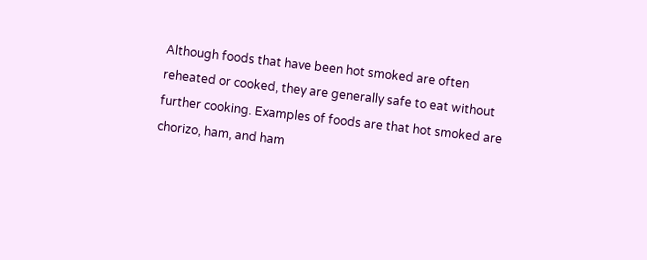Although foods that have been hot smoked are often reheated or cooked, they are generally safe to eat without further cooking. Examples of foods are that hot smoked are chorizo, ham, and ham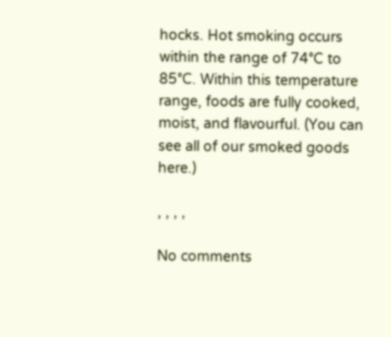hocks. Hot smoking occurs within the range of 74°C to 85°C. Within this temperature range, foods are fully cooked, moist, and flavourful. (You can see all of our smoked goods here.)

, , , ,

No comments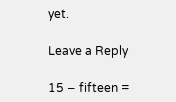yet.

Leave a Reply

15 − fifteen =